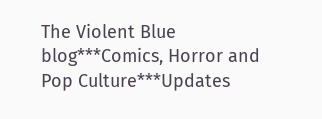The Violent Blue blog***Comics, Horror and Pop Culture***Updates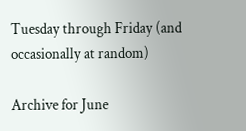Tuesday through Friday (and occasionally at random)

Archive for June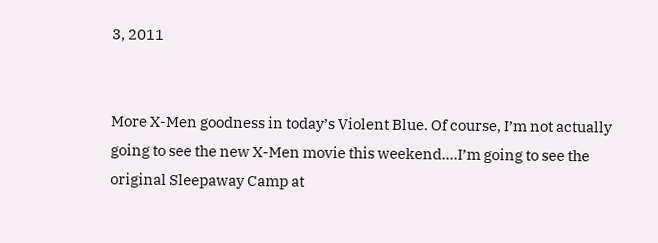3, 2011


More X-Men goodness in today’s Violent Blue. Of course, I’m not actually going to see the new X-Men movie this weekend….I’m going to see the original Sleepaway Camp at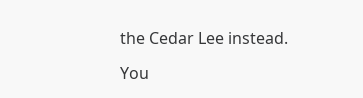the Cedar Lee instead.

You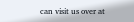can visit us over at